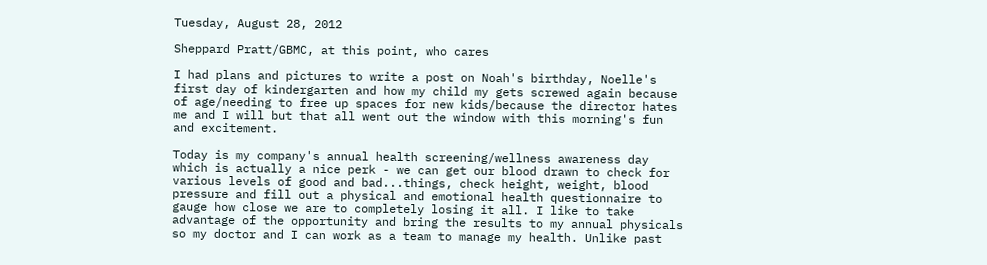Tuesday, August 28, 2012

Sheppard Pratt/GBMC, at this point, who cares

I had plans and pictures to write a post on Noah's birthday, Noelle's first day of kindergarten and how my child my gets screwed again because of age/needing to free up spaces for new kids/because the director hates me and I will but that all went out the window with this morning's fun and excitement.

Today is my company's annual health screening/wellness awareness day which is actually a nice perk - we can get our blood drawn to check for various levels of good and bad...things, check height, weight, blood pressure and fill out a physical and emotional health questionnaire to gauge how close we are to completely losing it all. I like to take advantage of the opportunity and bring the results to my annual physicals so my doctor and I can work as a team to manage my health. Unlike past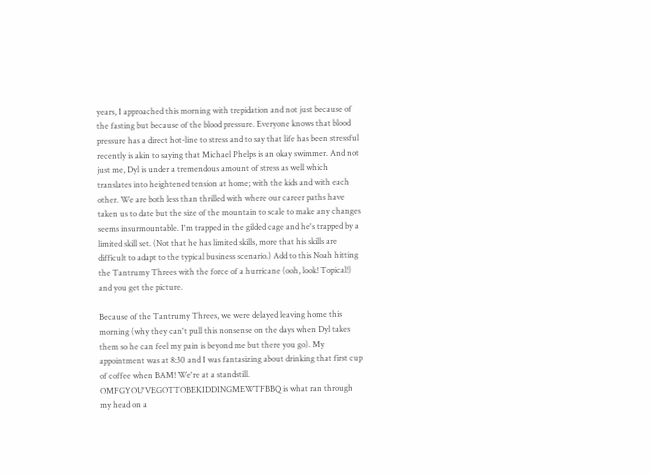years, I approached this morning with trepidation and not just because of the fasting but because of the blood pressure. Everyone knows that blood pressure has a direct hot-line to stress and to say that life has been stressful recently is akin to saying that Michael Phelps is an okay swimmer. And not just me, Dyl is under a tremendous amount of stress as well which translates into heightened tension at home; with the kids and with each other. We are both less than thrilled with where our career paths have taken us to date but the size of the mountain to scale to make any changes seems insurmountable. I'm trapped in the gilded cage and he's trapped by a limited skill set. (Not that he has limited skills, more that his skills are difficult to adapt to the typical business scenario.) Add to this Noah hitting the Tantrumy Threes with the force of a hurricane (ooh, look! Topical!) and you get the picture.

Because of the Tantrumy Threes, we were delayed leaving home this morning (why they can't pull this nonsense on the days when Dyl takes them so he can feel my pain is beyond me but there you go). My appointment was at 8:30 and I was fantasizing about drinking that first cup of coffee when BAM! We're at a standstill. OMFGYOU'VEGOTTOBEKIDDINGMEWTFBBQ is what ran through my head on a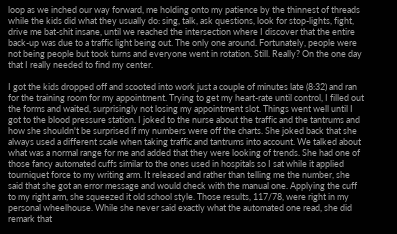loop as we inched our way forward, me holding onto my patience by the thinnest of threads while the kids did what they usually do: sing, talk, ask questions, look for stop-lights, fight, drive me bat-shit insane, until we reached the intersection where I discover that the entire back-up was due to a traffic light being out. The only one around. Fortunately, people were not being people but took turns and everyone went in rotation. Still. Really? On the one day that I really needed to find my center.

I got the kids dropped off and scooted into work just a couple of minutes late (8:32) and ran for the training room for my appointment. Trying to get my heart-rate until control, I filled out the forms and waited, surprisingly not losing my appointment slot. Things went well until I got to the blood pressure station. I joked to the nurse about the traffic and the tantrums and how she shouldn't be surprised if my numbers were off the charts. She joked back that she always used a different scale when taking traffic and tantrums into account. We talked about what was a normal range for me and added that they were looking of trends. She had one of those fancy automated cuffs similar to the ones used in hospitals so I sat while it applied tourniquet force to my writing arm. It released and rather than telling me the number, she said that she got an error message and would check with the manual one. Applying the cuff to my right arm, she squeezed it old school style. Those results, 117/78, were right in my personal wheelhouse. While she never said exactly what the automated one read, she did remark that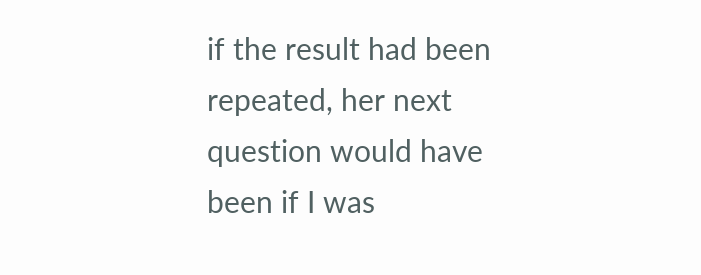if the result had been repeated, her next question would have been if I was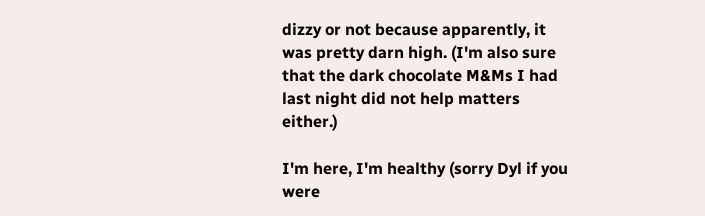dizzy or not because apparently, it was pretty darn high. (I'm also sure that the dark chocolate M&Ms I had last night did not help matters either.)

I'm here, I'm healthy (sorry Dyl if you were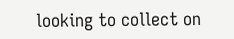looking to collect on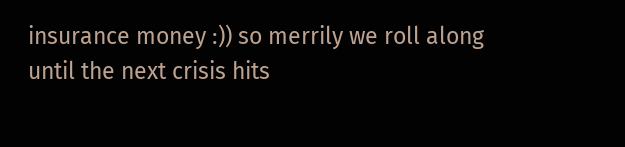insurance money :)) so merrily we roll along until the next crisis hits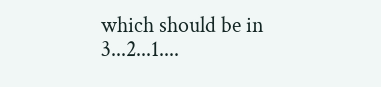which should be in 3...2...1....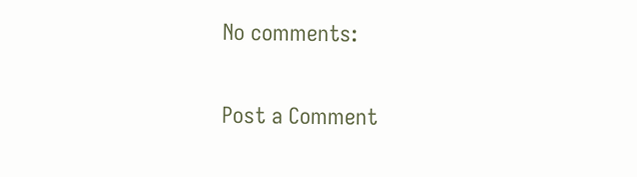No comments:

Post a Comment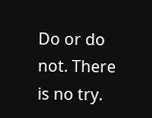Do or do not. There is no try.